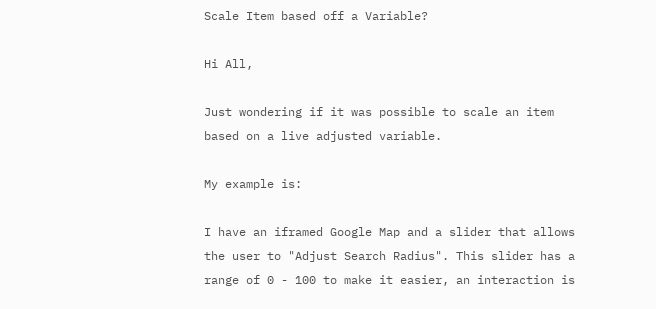Scale Item based off a Variable?

Hi All,

Just wondering if it was possible to scale an item based on a live adjusted variable.

My example is:

I have an iframed Google Map and a slider that allows the user to "Adjust Search Radius". This slider has a range of 0 - 100 to make it easier, an interaction is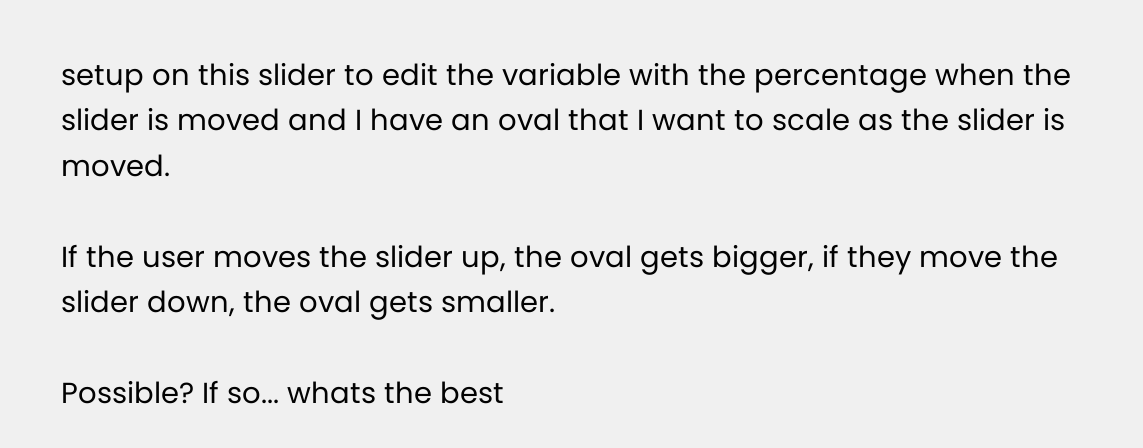setup on this slider to edit the variable with the percentage when the slider is moved and I have an oval that I want to scale as the slider is moved.

If the user moves the slider up, the oval gets bigger, if they move the slider down, the oval gets smaller.

Possible? If so... whats the best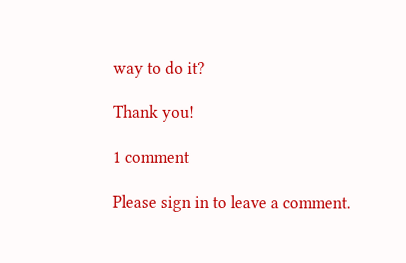way to do it?

Thank you!

1 comment

Please sign in to leave a comment.